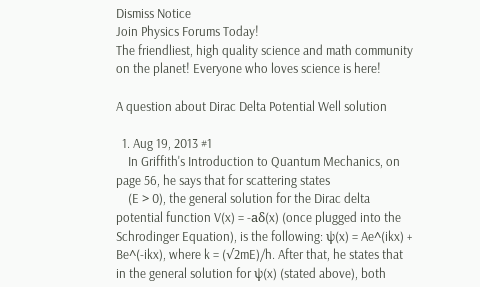Dismiss Notice
Join Physics Forums Today!
The friendliest, high quality science and math community on the planet! Everyone who loves science is here!

A question about Dirac Delta Potential Well solution

  1. Aug 19, 2013 #1
    In Griffith's Introduction to Quantum Mechanics, on page 56, he says that for scattering states
    (E > 0), the general solution for the Dirac delta potential function V(x) = -aδ(x) (once plugged into the Schrodinger Equation), is the following: ψ(x) = Ae^(ikx) + Be^(-ikx), where k = (√2mE)/h. After that, he states that in the general solution for ψ(x) (stated above), both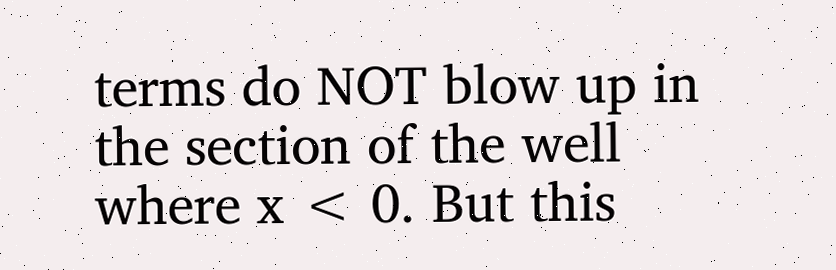terms do NOT blow up in the section of the well where x < 0. But this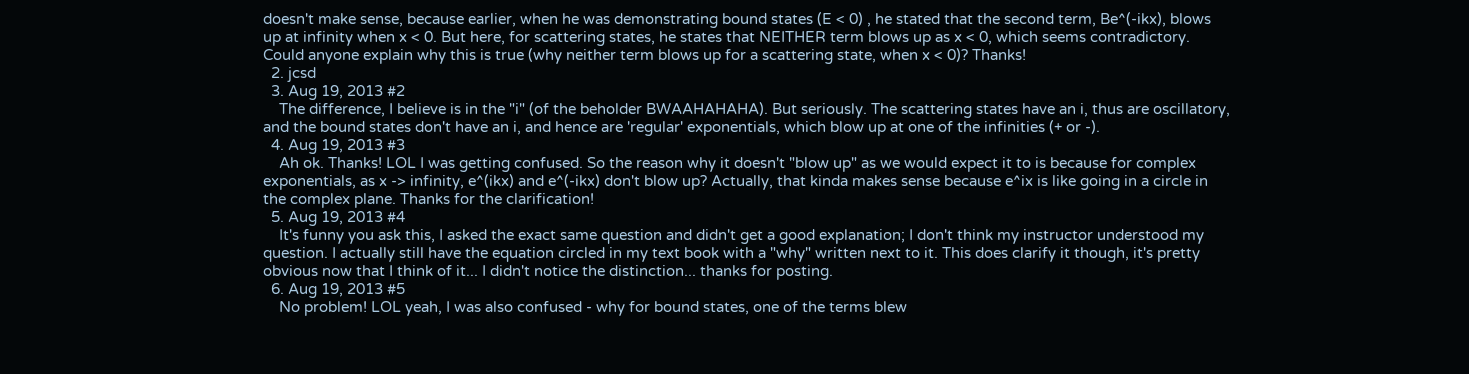doesn't make sense, because earlier, when he was demonstrating bound states (E < 0) , he stated that the second term, Be^(-ikx), blows up at infinity when x < 0. But here, for scattering states, he states that NEITHER term blows up as x < 0, which seems contradictory. Could anyone explain why this is true (why neither term blows up for a scattering state, when x < 0)? Thanks!
  2. jcsd
  3. Aug 19, 2013 #2
    The difference, I believe is in the "i" (of the beholder BWAAHAHAHA). But seriously. The scattering states have an i, thus are oscillatory, and the bound states don't have an i, and hence are 'regular' exponentials, which blow up at one of the infinities (+ or -).
  4. Aug 19, 2013 #3
    Ah ok. Thanks! LOL I was getting confused. So the reason why it doesn't "blow up" as we would expect it to is because for complex exponentials, as x -> infinity, e^(ikx) and e^(-ikx) don't blow up? Actually, that kinda makes sense because e^ix is like going in a circle in the complex plane. Thanks for the clarification!
  5. Aug 19, 2013 #4
    It's funny you ask this, I asked the exact same question and didn't get a good explanation; I don't think my instructor understood my question. I actually still have the equation circled in my text book with a "why" written next to it. This does clarify it though, it's pretty obvious now that I think of it... I didn't notice the distinction... thanks for posting.
  6. Aug 19, 2013 #5
    No problem! LOL yeah, I was also confused - why for bound states, one of the terms blew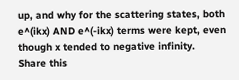up, and why for the scattering states, both e^(ikx) AND e^(-ikx) terms were kept, even though x tended to negative infinity.
Share this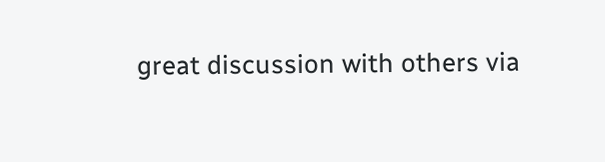great discussion with others via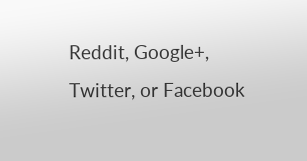Reddit, Google+, Twitter, or Facebook